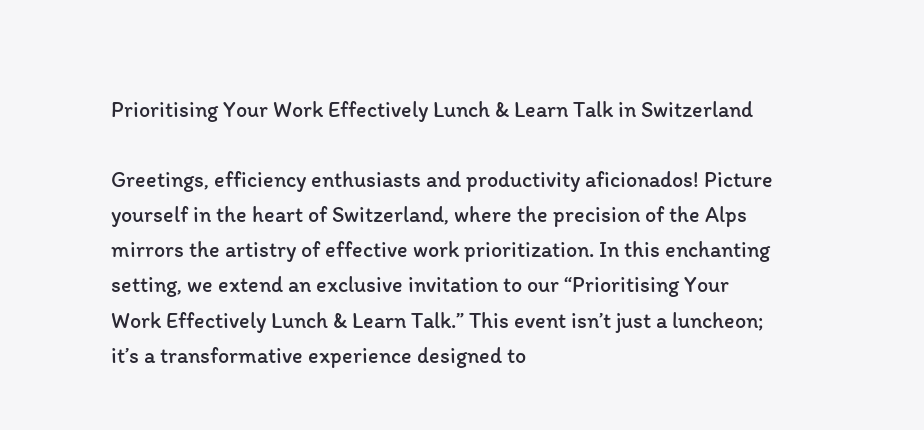Prioritising Your Work Effectively Lunch & Learn Talk in Switzerland

Greetings, efficiency enthusiasts and productivity aficionados! Picture yourself in the heart of Switzerland, where the precision of the Alps mirrors the artistry of effective work prioritization. In this enchanting setting, we extend an exclusive invitation to our “Prioritising Your Work Effectively Lunch & Learn Talk.” This event isn’t just a luncheon; it’s a transformative experience designed to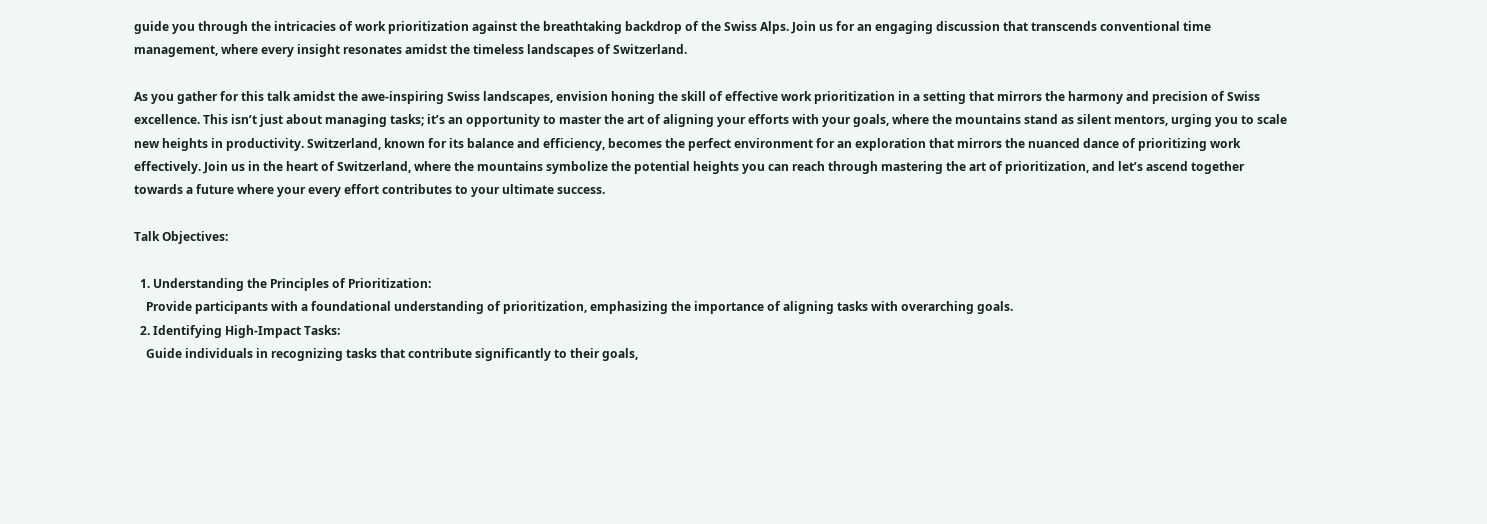guide you through the intricacies of work prioritization against the breathtaking backdrop of the Swiss Alps. Join us for an engaging discussion that transcends conventional time management, where every insight resonates amidst the timeless landscapes of Switzerland.

As you gather for this talk amidst the awe-inspiring Swiss landscapes, envision honing the skill of effective work prioritization in a setting that mirrors the harmony and precision of Swiss excellence. This isn’t just about managing tasks; it’s an opportunity to master the art of aligning your efforts with your goals, where the mountains stand as silent mentors, urging you to scale new heights in productivity. Switzerland, known for its balance and efficiency, becomes the perfect environment for an exploration that mirrors the nuanced dance of prioritizing work effectively. Join us in the heart of Switzerland, where the mountains symbolize the potential heights you can reach through mastering the art of prioritization, and let’s ascend together towards a future where your every effort contributes to your ultimate success.

Talk Objectives:

  1. Understanding the Principles of Prioritization:
    Provide participants with a foundational understanding of prioritization, emphasizing the importance of aligning tasks with overarching goals.
  2. Identifying High-Impact Tasks:
    Guide individuals in recognizing tasks that contribute significantly to their goals,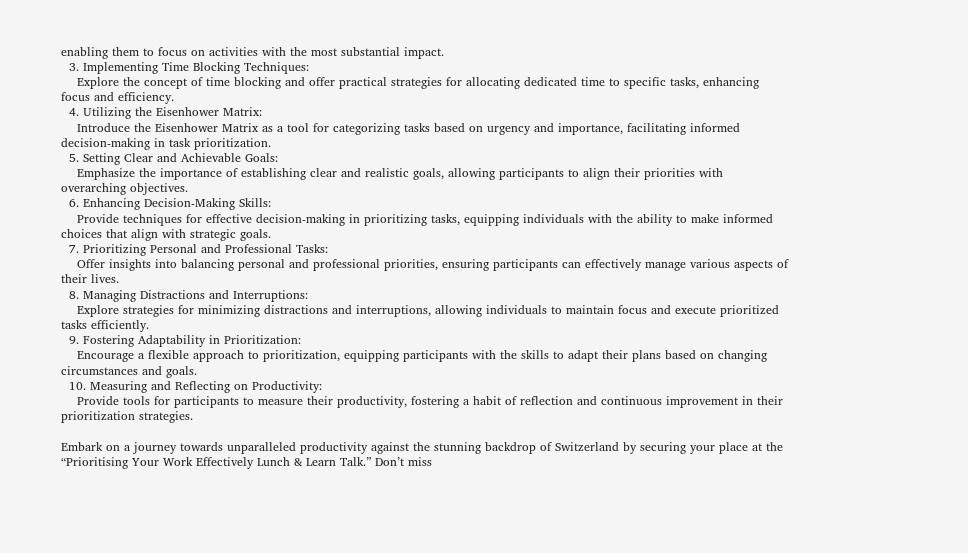enabling them to focus on activities with the most substantial impact.
  3. Implementing Time Blocking Techniques:
    Explore the concept of time blocking and offer practical strategies for allocating dedicated time to specific tasks, enhancing focus and efficiency.
  4. Utilizing the Eisenhower Matrix:
    Introduce the Eisenhower Matrix as a tool for categorizing tasks based on urgency and importance, facilitating informed decision-making in task prioritization.
  5. Setting Clear and Achievable Goals:
    Emphasize the importance of establishing clear and realistic goals, allowing participants to align their priorities with overarching objectives.
  6. Enhancing Decision-Making Skills:
    Provide techniques for effective decision-making in prioritizing tasks, equipping individuals with the ability to make informed choices that align with strategic goals.
  7. Prioritizing Personal and Professional Tasks:
    Offer insights into balancing personal and professional priorities, ensuring participants can effectively manage various aspects of their lives.
  8. Managing Distractions and Interruptions:
    Explore strategies for minimizing distractions and interruptions, allowing individuals to maintain focus and execute prioritized tasks efficiently.
  9. Fostering Adaptability in Prioritization:
    Encourage a flexible approach to prioritization, equipping participants with the skills to adapt their plans based on changing circumstances and goals.
  10. Measuring and Reflecting on Productivity:
    Provide tools for participants to measure their productivity, fostering a habit of reflection and continuous improvement in their prioritization strategies.

Embark on a journey towards unparalleled productivity against the stunning backdrop of Switzerland by securing your place at the “Prioritising Your Work Effectively Lunch & Learn Talk.” Don’t miss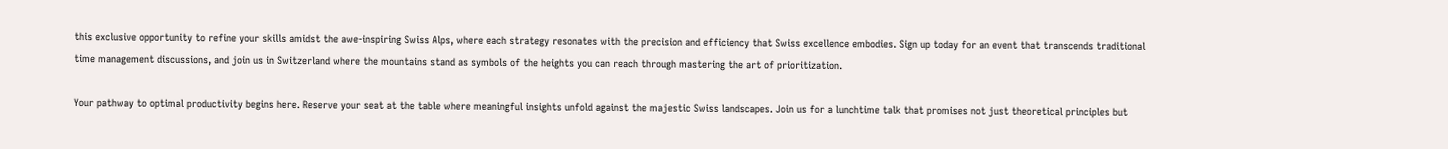this exclusive opportunity to refine your skills amidst the awe-inspiring Swiss Alps, where each strategy resonates with the precision and efficiency that Swiss excellence embodies. Sign up today for an event that transcends traditional time management discussions, and join us in Switzerland where the mountains stand as symbols of the heights you can reach through mastering the art of prioritization.

Your pathway to optimal productivity begins here. Reserve your seat at the table where meaningful insights unfold against the majestic Swiss landscapes. Join us for a lunchtime talk that promises not just theoretical principles but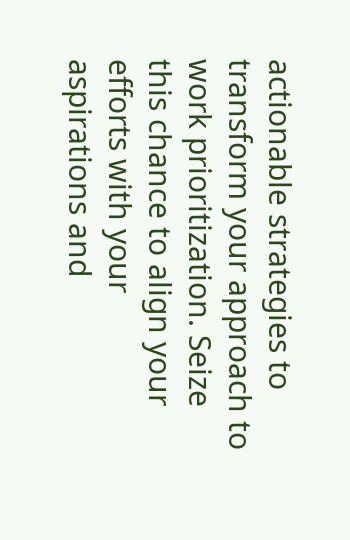actionable strategies to transform your approach to work prioritization. Seize this chance to align your efforts with your aspirations and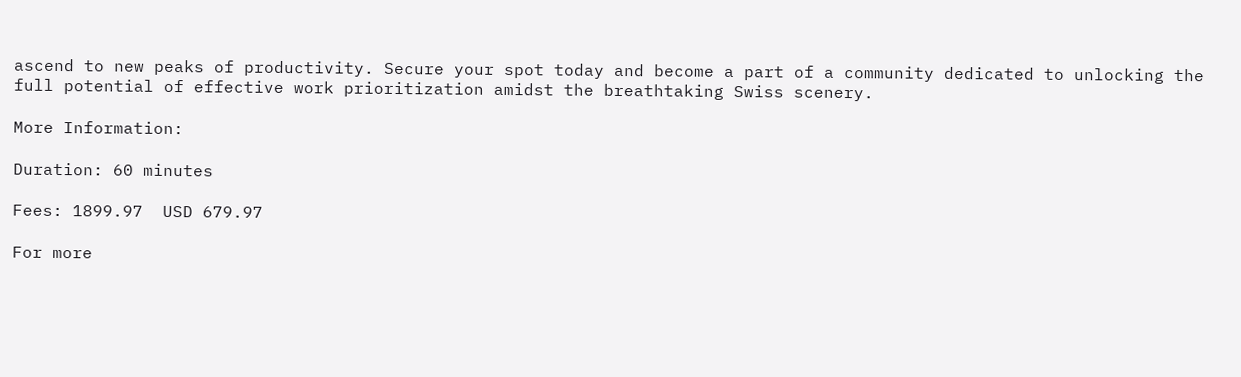ascend to new peaks of productivity. Secure your spot today and become a part of a community dedicated to unlocking the full potential of effective work prioritization amidst the breathtaking Swiss scenery.

More Information:

Duration: 60 minutes

Fees: 1899.97  USD 679.97

For more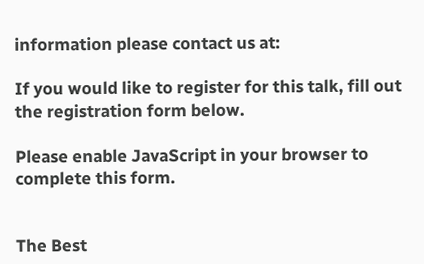information please contact us at:

If you would like to register for this talk, fill out the registration form below.

Please enable JavaScript in your browser to complete this form.


The Best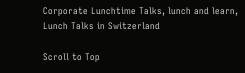Corporate Lunchtime Talks, lunch and learn, Lunch Talks in Switzerland

Scroll to Top